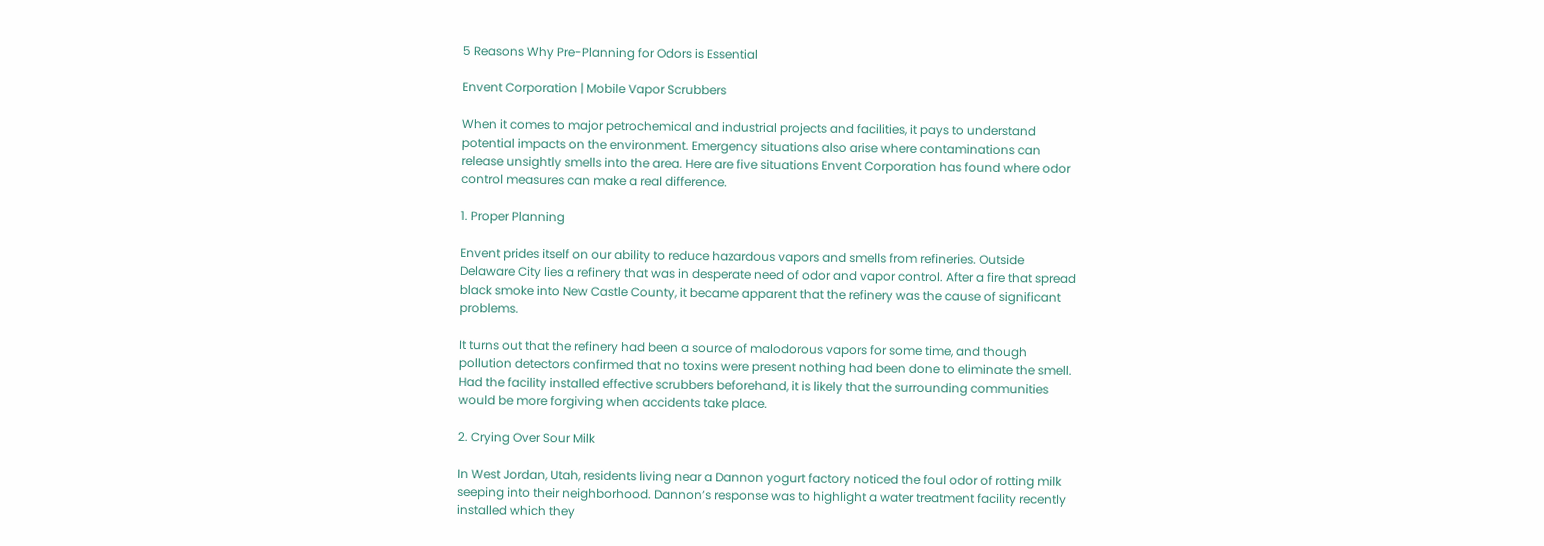5 Reasons Why Pre-Planning for Odors is Essential

Envent Corporation | Mobile Vapor Scrubbers

When it comes to major petrochemical and industrial projects and facilities, it pays to understand potential impacts on the environment. Emergency situations also arise where contaminations can release unsightly smells into the area. Here are five situations Envent Corporation has found where odor control measures can make a real difference.

1. Proper Planning

Envent prides itself on our ability to reduce hazardous vapors and smells from refineries. Outside Delaware City lies a refinery that was in desperate need of odor and vapor control. After a fire that spread black smoke into New Castle County, it became apparent that the refinery was the cause of significant problems.

It turns out that the refinery had been a source of malodorous vapors for some time, and though pollution detectors confirmed that no toxins were present nothing had been done to eliminate the smell. Had the facility installed effective scrubbers beforehand, it is likely that the surrounding communities would be more forgiving when accidents take place.

2. Crying Over Sour Milk

In West Jordan, Utah, residents living near a Dannon yogurt factory noticed the foul odor of rotting milk seeping into their neighborhood. Dannon’s response was to highlight a water treatment facility recently installed which they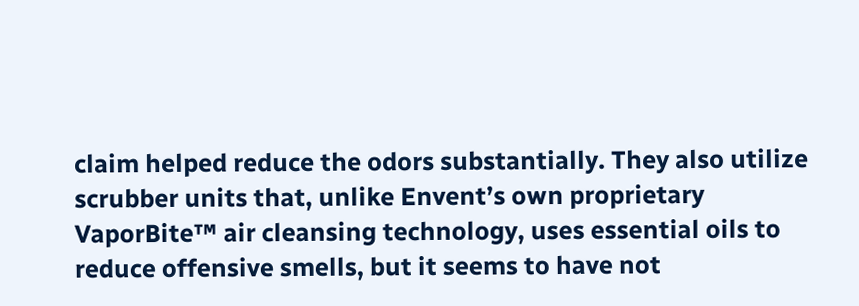claim helped reduce the odors substantially. They also utilize scrubber units that, unlike Envent’s own proprietary VaporBite™ air cleansing technology, uses essential oils to reduce offensive smells, but it seems to have not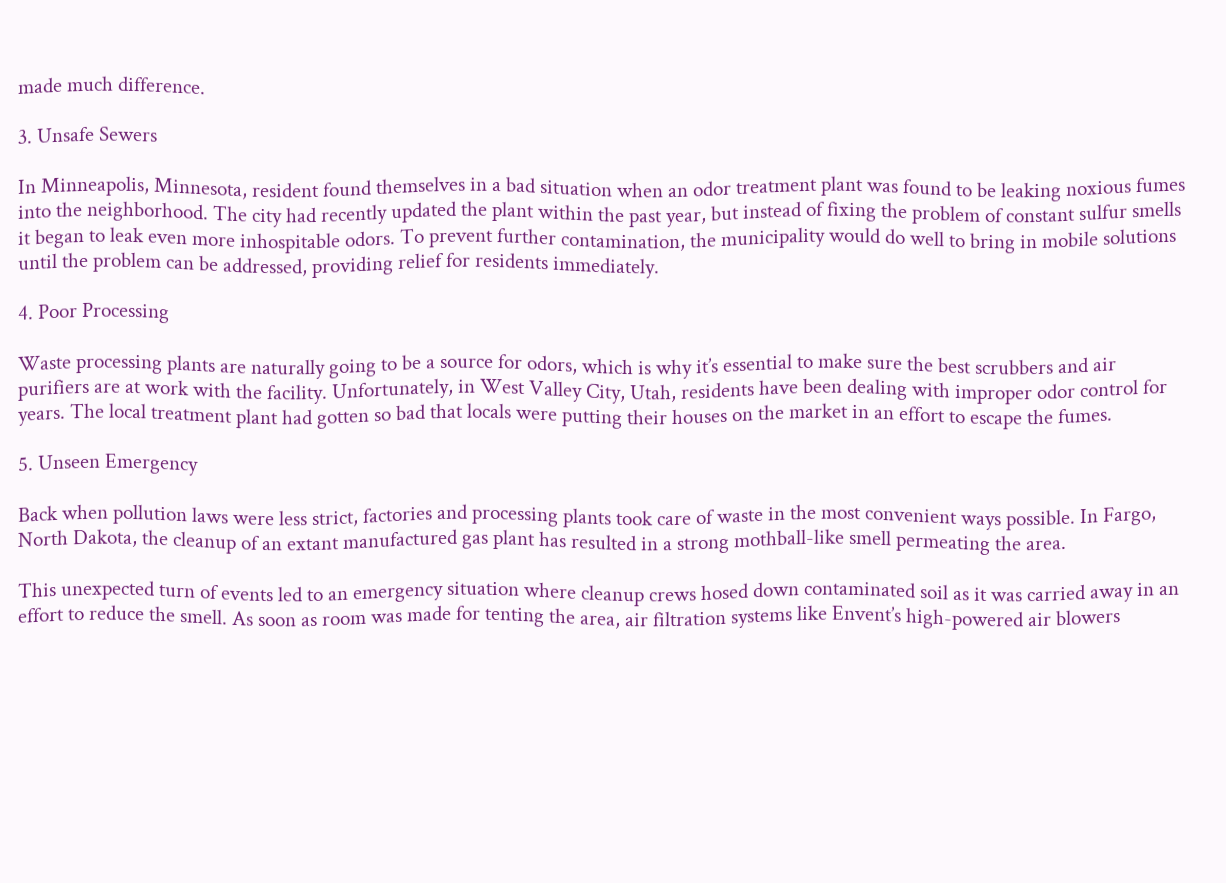made much difference.

3. Unsafe Sewers

In Minneapolis, Minnesota, resident found themselves in a bad situation when an odor treatment plant was found to be leaking noxious fumes into the neighborhood. The city had recently updated the plant within the past year, but instead of fixing the problem of constant sulfur smells it began to leak even more inhospitable odors. To prevent further contamination, the municipality would do well to bring in mobile solutions until the problem can be addressed, providing relief for residents immediately.

4. Poor Processing

Waste processing plants are naturally going to be a source for odors, which is why it’s essential to make sure the best scrubbers and air purifiers are at work with the facility. Unfortunately, in West Valley City, Utah, residents have been dealing with improper odor control for years. The local treatment plant had gotten so bad that locals were putting their houses on the market in an effort to escape the fumes.

5. Unseen Emergency

Back when pollution laws were less strict, factories and processing plants took care of waste in the most convenient ways possible. In Fargo, North Dakota, the cleanup of an extant manufactured gas plant has resulted in a strong mothball-like smell permeating the area.

This unexpected turn of events led to an emergency situation where cleanup crews hosed down contaminated soil as it was carried away in an effort to reduce the smell. As soon as room was made for tenting the area, air filtration systems like Envent’s high-powered air blowers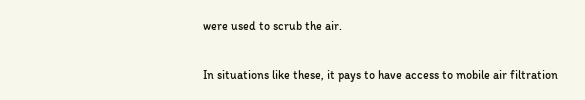were used to scrub the air.

In situations like these, it pays to have access to mobile air filtration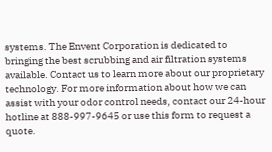systems. The Envent Corporation is dedicated to bringing the best scrubbing and air filtration systems available. Contact us to learn more about our proprietary technology. For more information about how we can assist with your odor control needs, contact our 24-hour hotline at 888-997-9645 or use this form to request a quote.